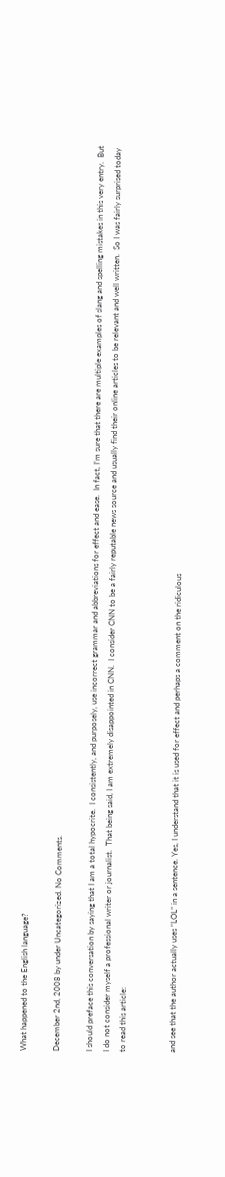What happened to the English language?

December 2nd, 2008 by under Uncategorized. No Comments.

I should preface this conversation by saying that I am a total hypocrite.  I consistently, and purposely, use incorrect grammar and abbreviations for effect and ease.  In fact, I’m sure that there are multiple examples of slang and spelling mistakes in this very entry.  But I do not consider myself a professional writer or journalist.  That being said, I am extremely disappointed in CNN.  I consider CNN to be a fairly reputable news source and usually find their online articles to be relevant and well written.  So I was fairly surprised today to read this article:


and see that the author actually uses “LOL” in a sentence. Yes, I understand that it is used for effect and perhaps a comment on the ridiculous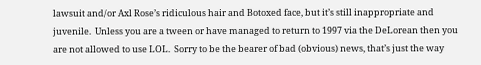lawsuit and/or Axl Rose’s ridiculous hair and Botoxed face, but it’s still inappropriate and juvenile.  Unless you are a tween or have managed to return to 1997 via the DeLorean then you are not allowed to use LOL.  Sorry to be the bearer of bad (obvious) news, that’s just the way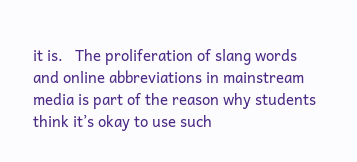it is.   The proliferation of slang words and online abbreviations in mainstream media is part of the reason why students think it’s okay to use such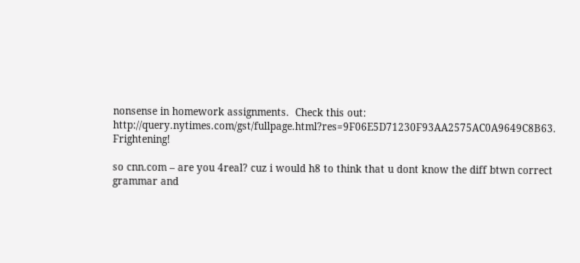nonsense in homework assignments.  Check this out: http://query.nytimes.com/gst/fullpage.html?res=9F06E5D71230F93AA2575AC0A9649C8B63.  Frightening!

so cnn.com – are you 4real? cuz i would h8 to think that u dont know the diff btwn correct grammar and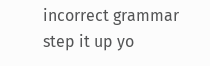incorrect grammar  step it up yo